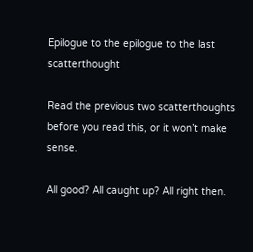Epilogue to the epilogue to the last scatterthought

Read the previous two scatterthoughts before you read this, or it won’t make sense.

All good? All caught up? All right then.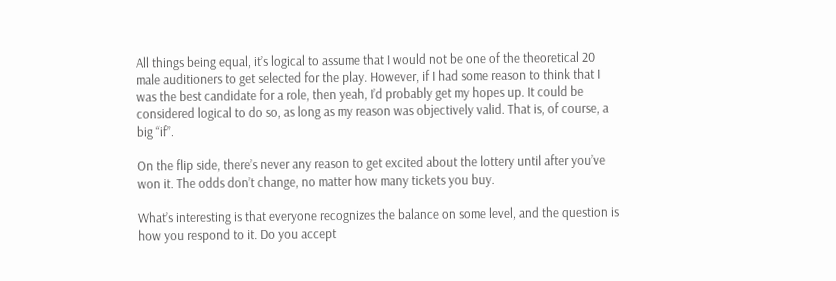All things being equal, it’s logical to assume that I would not be one of the theoretical 20 male auditioners to get selected for the play. However, if I had some reason to think that I was the best candidate for a role, then yeah, I’d probably get my hopes up. It could be considered logical to do so, as long as my reason was objectively valid. That is, of course, a big “if”.

On the flip side, there’s never any reason to get excited about the lottery until after you’ve won it. The odds don’t change, no matter how many tickets you buy.

What’s interesting is that everyone recognizes the balance on some level, and the question is how you respond to it. Do you accept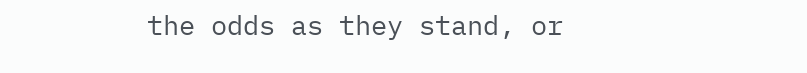the odds as they stand, or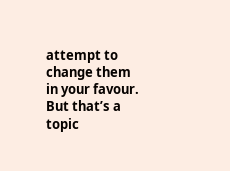attempt to change them in your favour. But that’s a topic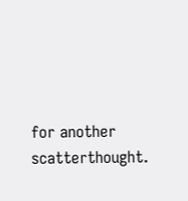for another scatterthought.